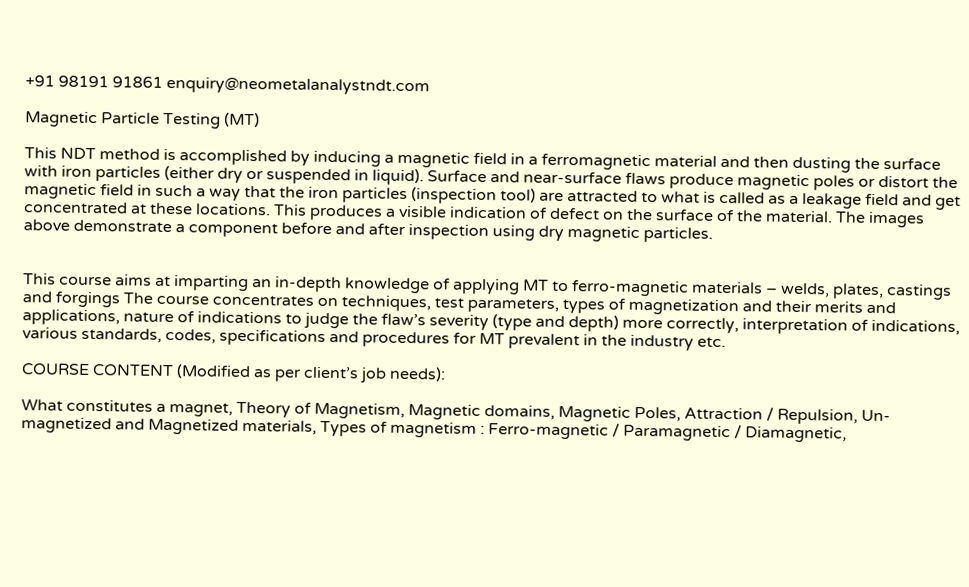+91 98191 91861 enquiry@neometalanalystndt.com

Magnetic Particle Testing (MT)

This NDT method is accomplished by inducing a magnetic field in a ferromagnetic material and then dusting the surface with iron particles (either dry or suspended in liquid). Surface and near-surface flaws produce magnetic poles or distort the magnetic field in such a way that the iron particles (inspection tool) are attracted to what is called as a leakage field and get concentrated at these locations. This produces a visible indication of defect on the surface of the material. The images above demonstrate a component before and after inspection using dry magnetic particles.


This course aims at imparting an in-depth knowledge of applying MT to ferro-magnetic materials – welds, plates, castings and forgings The course concentrates on techniques, test parameters, types of magnetization and their merits and applications, nature of indications to judge the flaw’s severity (type and depth) more correctly, interpretation of indications, various standards, codes, specifications and procedures for MT prevalent in the industry etc.

COURSE CONTENT (Modified as per client’s job needs):

What constitutes a magnet, Theory of Magnetism, Magnetic domains, Magnetic Poles, Attraction / Repulsion, Un-magnetized and Magnetized materials, Types of magnetism : Ferro-magnetic / Paramagnetic / Diamagnetic,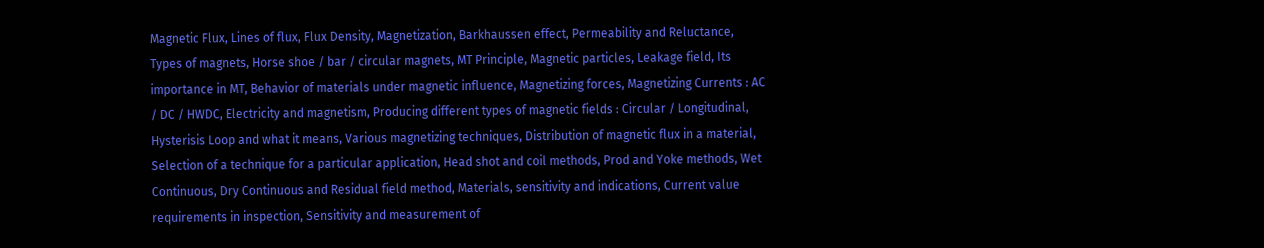Magnetic Flux, Lines of flux, Flux Density, Magnetization, Barkhaussen effect, Permeability and Reluctance, Types of magnets, Horse shoe / bar / circular magnets, MT Principle, Magnetic particles, Leakage field, Its importance in MT, Behavior of materials under magnetic influence, Magnetizing forces, Magnetizing Currents : AC / DC / HWDC, Electricity and magnetism, Producing different types of magnetic fields : Circular / Longitudinal, Hysterisis Loop and what it means, Various magnetizing techniques, Distribution of magnetic flux in a material, Selection of a technique for a particular application, Head shot and coil methods, Prod and Yoke methods, Wet Continuous, Dry Continuous and Residual field method, Materials, sensitivity and indications, Current value requirements in inspection, Sensitivity and measurement of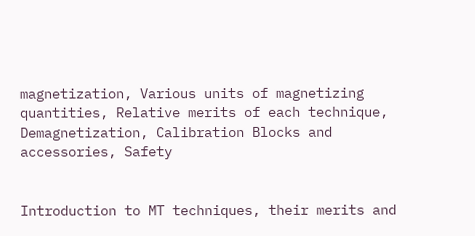magnetization, Various units of magnetizing quantities, Relative merits of each technique, Demagnetization, Calibration Blocks and accessories, Safety


Introduction to MT techniques, their merits and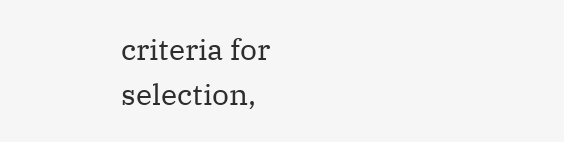criteria for selection,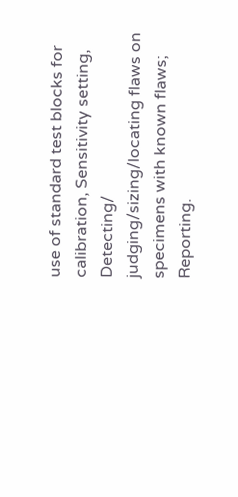use of standard test blocks for calibration, Sensitivity setting, Detecting/ judging/sizing/locating flaws on specimens with known flaws; Reporting.